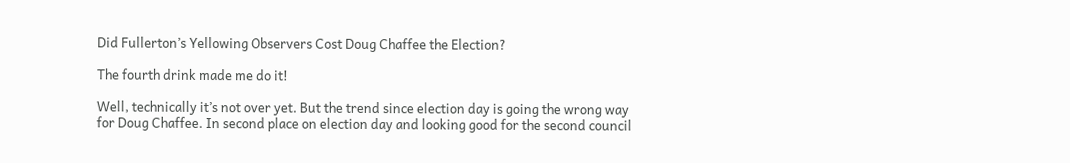Did Fullerton’s Yellowing Observers Cost Doug Chaffee the Election?

The fourth drink made me do it!

Well, technically it’s not over yet. But the trend since election day is going the wrong way for Doug Chaffee. In second place on election day and looking good for the second council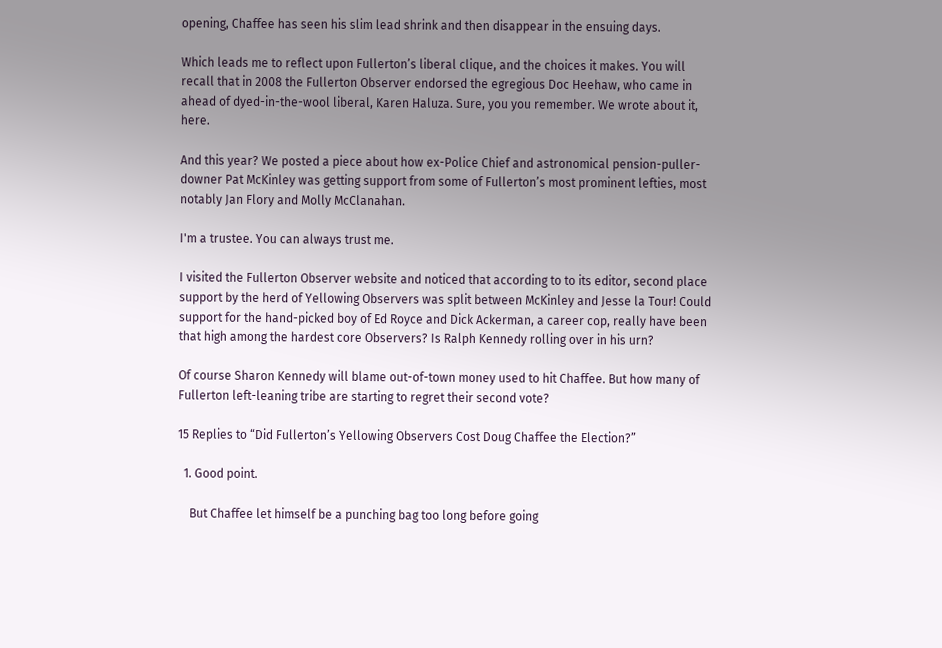opening, Chaffee has seen his slim lead shrink and then disappear in the ensuing days.

Which leads me to reflect upon Fullerton’s liberal clique, and the choices it makes. You will recall that in 2008 the Fullerton Observer endorsed the egregious Doc Heehaw, who came in ahead of dyed-in-the-wool liberal, Karen Haluza. Sure, you you remember. We wrote about it, here.

And this year? We posted a piece about how ex-Police Chief and astronomical pension-puller-downer Pat McKinley was getting support from some of Fullerton’s most prominent lefties, most notably Jan Flory and Molly McClanahan.

I'm a trustee. You can always trust me.

I visited the Fullerton Observer website and noticed that according to to its editor, second place support by the herd of Yellowing Observers was split between McKinley and Jesse la Tour! Could support for the hand-picked boy of Ed Royce and Dick Ackerman, a career cop, really have been that high among the hardest core Observers? Is Ralph Kennedy rolling over in his urn?

Of course Sharon Kennedy will blame out-of-town money used to hit Chaffee. But how many of Fullerton left-leaning tribe are starting to regret their second vote?

15 Replies to “Did Fullerton’s Yellowing Observers Cost Doug Chaffee the Election?”

  1. Good point.

    But Chaffee let himself be a punching bag too long before going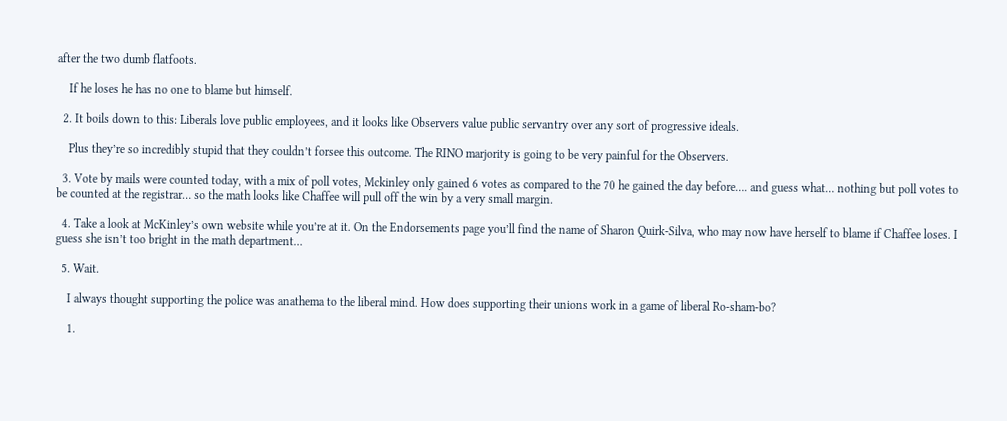after the two dumb flatfoots.

    If he loses he has no one to blame but himself.

  2. It boils down to this: Liberals love public employees, and it looks like Observers value public servantry over any sort of progressive ideals.

    Plus they’re so incredibly stupid that they couldn’t forsee this outcome. The RINO marjority is going to be very painful for the Observers.

  3. Vote by mails were counted today, with a mix of poll votes, Mckinley only gained 6 votes as compared to the 70 he gained the day before…. and guess what… nothing but poll votes to be counted at the registrar… so the math looks like Chaffee will pull off the win by a very small margin.

  4. Take a look at McKinley’s own website while you’re at it. On the Endorsements page you’ll find the name of Sharon Quirk-Silva, who may now have herself to blame if Chaffee loses. I guess she isn’t too bright in the math department…

  5. Wait.

    I always thought supporting the police was anathema to the liberal mind. How does supporting their unions work in a game of liberal Ro-sham-bo?

    1.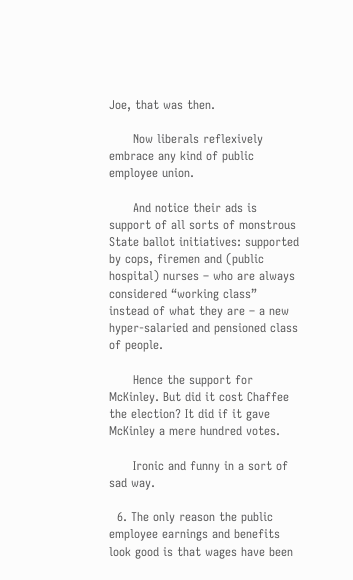Joe, that was then.

      Now liberals reflexively embrace any kind of public employee union.

      And notice their ads is support of all sorts of monstrous State ballot initiatives: supported by cops, firemen and (public hospital) nurses – who are always considered “working class” instead of what they are – a new hyper-salaried and pensioned class of people.

      Hence the support for McKinley. But did it cost Chaffee the election? It did if it gave McKinley a mere hundred votes.

      Ironic and funny in a sort of sad way.

  6. The only reason the public employee earnings and benefits look good is that wages have been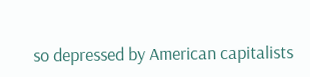so depressed by American capitalists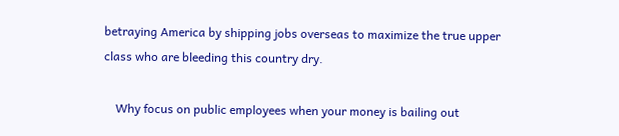betraying America by shipping jobs overseas to maximize the true upper class who are bleeding this country dry.

    Why focus on public employees when your money is bailing out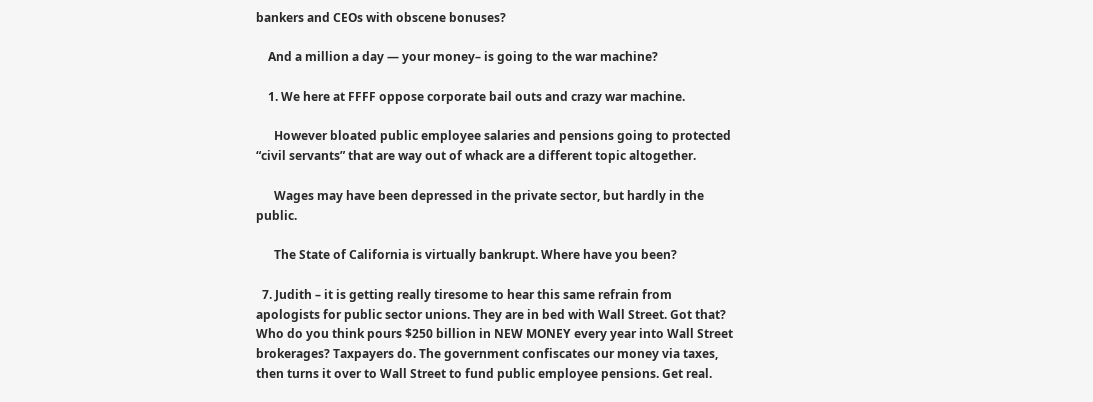bankers and CEOs with obscene bonuses?

    And a million a day — your money– is going to the war machine?

    1. We here at FFFF oppose corporate bail outs and crazy war machine.

      However bloated public employee salaries and pensions going to protected “civil servants” that are way out of whack are a different topic altogether.

      Wages may have been depressed in the private sector, but hardly in the public.

      The State of California is virtually bankrupt. Where have you been?

  7. Judith – it is getting really tiresome to hear this same refrain from apologists for public sector unions. They are in bed with Wall Street. Got that? Who do you think pours $250 billion in NEW MONEY every year into Wall Street brokerages? Taxpayers do. The government confiscates our money via taxes, then turns it over to Wall Street to fund public employee pensions. Get real.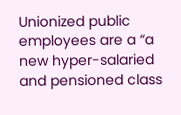Unionized public employees are a “a new hyper-salaried and pensioned class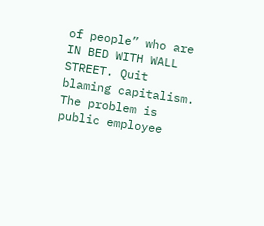of people” who are IN BED WITH WALL STREET. Quit blaming capitalism. The problem is public employee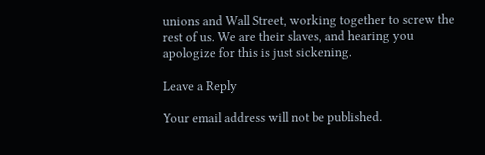unions and Wall Street, working together to screw the rest of us. We are their slaves, and hearing you apologize for this is just sickening.

Leave a Reply

Your email address will not be published.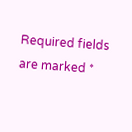Required fields are marked *